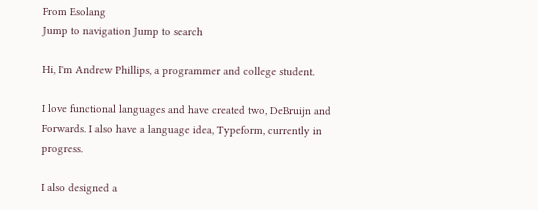From Esolang
Jump to navigation Jump to search

Hi, I'm Andrew Phillips, a programmer and college student.

I love functional languages and have created two, DeBruijn and Forwards. I also have a language idea, Typeform, currently in progress.

I also designed a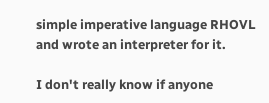simple imperative language RHOVL and wrote an interpreter for it.

I don't really know if anyone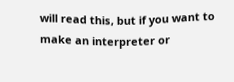will read this, but if you want to make an interpreter or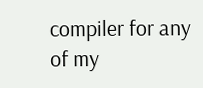compiler for any of my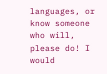languages, or know someone who will, please do! I would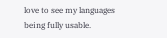love to see my languages being fully usable.